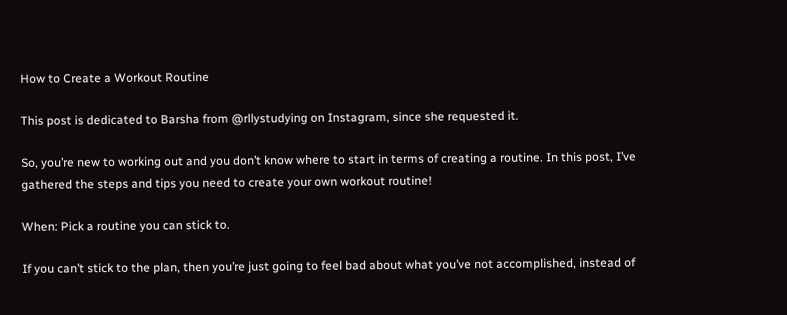How to Create a Workout Routine

This post is dedicated to Barsha from @rllystudying on Instagram, since she requested it.

So, you’re new to working out and you don’t know where to start in terms of creating a routine. In this post, I’ve gathered the steps and tips you need to create your own workout routine!

When: Pick a routine you can stick to.

If you can’t stick to the plan, then you’re just going to feel bad about what you’ve not accomplished, instead of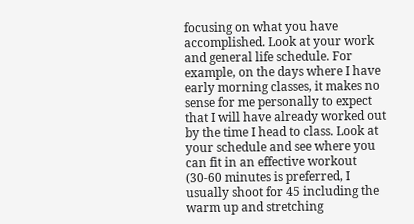focusing on what you have accomplished. Look at your work and general life schedule. For example, on the days where I have early morning classes, it makes no sense for me personally to expect that I will have already worked out by the time I head to class. Look at your schedule and see where you can fit in an effective workout (30-60 minutes is preferred, I usually shoot for 45 including the warm up and stretching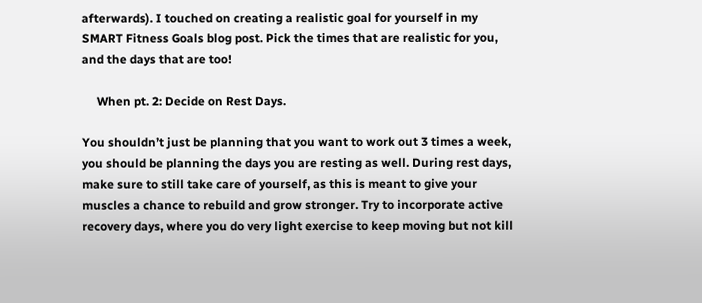afterwards). I touched on creating a realistic goal for yourself in my SMART Fitness Goals blog post. Pick the times that are realistic for you, and the days that are too!

     When pt. 2: Decide on Rest Days.

You shouldn’t just be planning that you want to work out 3 times a week, you should be planning the days you are resting as well. During rest days, make sure to still take care of yourself, as this is meant to give your muscles a chance to rebuild and grow stronger. Try to incorporate active recovery days, where you do very light exercise to keep moving but not kill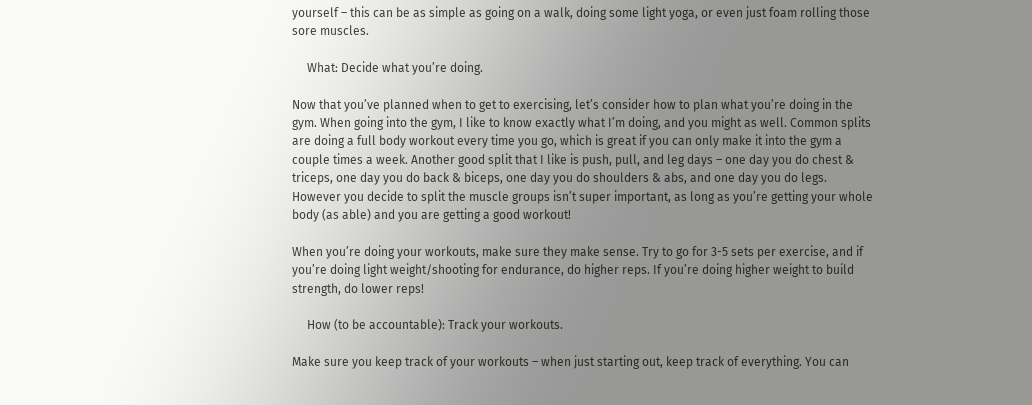yourself – this can be as simple as going on a walk, doing some light yoga, or even just foam rolling those sore muscles.

     What: Decide what you’re doing.

Now that you’ve planned when to get to exercising, let’s consider how to plan what you’re doing in the gym. When going into the gym, I like to know exactly what I’m doing, and you might as well. Common splits are doing a full body workout every time you go, which is great if you can only make it into the gym a couple times a week. Another good split that I like is push, pull, and leg days – one day you do chest & triceps, one day you do back & biceps, one day you do shoulders & abs, and one day you do legs. However you decide to split the muscle groups isn’t super important, as long as you’re getting your whole body (as able) and you are getting a good workout!

When you’re doing your workouts, make sure they make sense. Try to go for 3-5 sets per exercise, and if you’re doing light weight/shooting for endurance, do higher reps. If you’re doing higher weight to build strength, do lower reps!

     How (to be accountable): Track your workouts.

Make sure you keep track of your workouts – when just starting out, keep track of everything. You can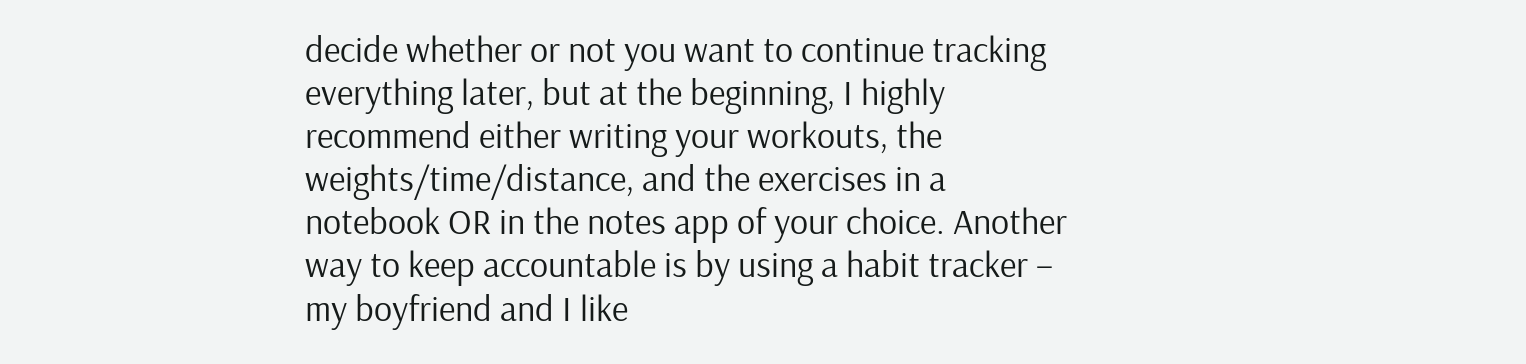decide whether or not you want to continue tracking everything later, but at the beginning, I highly recommend either writing your workouts, the weights/time/distance, and the exercises in a notebook OR in the notes app of your choice. Another way to keep accountable is by using a habit tracker – my boyfriend and I like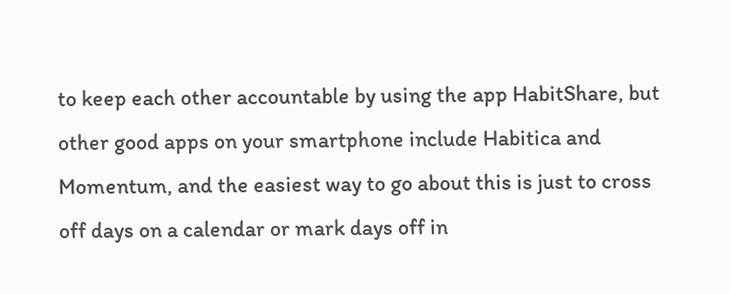to keep each other accountable by using the app HabitShare, but other good apps on your smartphone include Habitica and Momentum, and the easiest way to go about this is just to cross off days on a calendar or mark days off in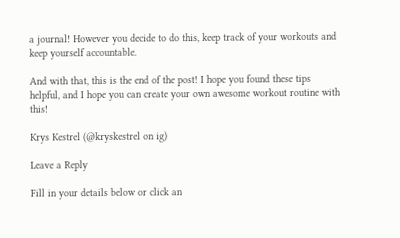a journal! However you decide to do this, keep track of your workouts and keep yourself accountable.

And with that, this is the end of the post! I hope you found these tips helpful, and I hope you can create your own awesome workout routine with this!

Krys Kestrel (@kryskestrel on ig)

Leave a Reply

Fill in your details below or click an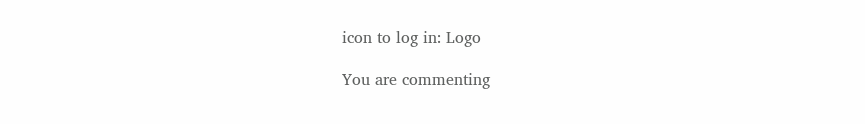icon to log in: Logo

You are commenting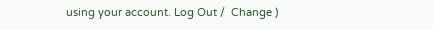using your account. Log Out /  Change )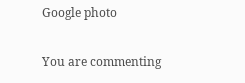Google photo

You are commenting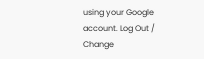using your Google account. Log Out /  Change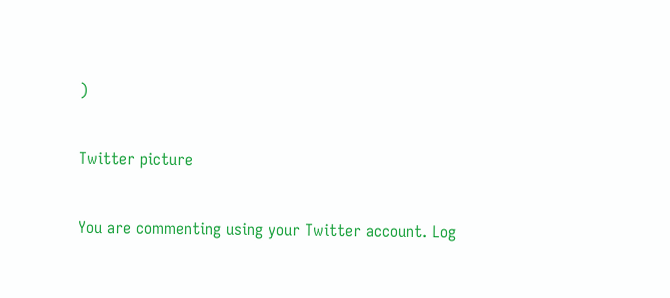)

Twitter picture

You are commenting using your Twitter account. Log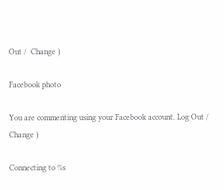Out /  Change )

Facebook photo

You are commenting using your Facebook account. Log Out /  Change )

Connecting to %s